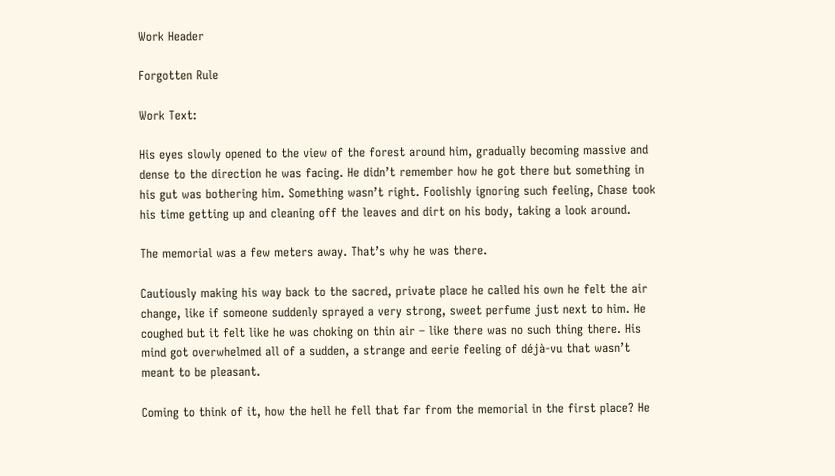Work Header

Forgotten Rule

Work Text:

His eyes slowly opened to the view of the forest around him, gradually becoming massive and dense to the direction he was facing. He didn’t remember how he got there but something in his gut was bothering him. Something wasn’t right. Foolishly ignoring such feeling, Chase took his time getting up and cleaning off the leaves and dirt on his body, taking a look around.

The memorial was a few meters away. That’s why he was there.

Cautiously making his way back to the sacred, private place he called his own he felt the air change, like if someone suddenly sprayed a very strong, sweet perfume just next to him. He coughed but it felt like he was choking on thin air – like there was no such thing there. His mind got overwhelmed all of a sudden, a strange and eerie feeling of déjà-vu that wasn’t meant to be pleasant.

Coming to think of it, how the hell he fell that far from the memorial in the first place? He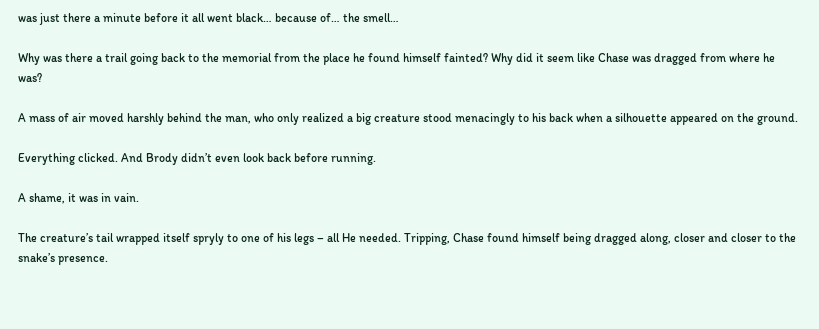was just there a minute before it all went black… because of… the smell…

Why was there a trail going back to the memorial from the place he found himself fainted? Why did it seem like Chase was dragged from where he was?

A mass of air moved harshly behind the man, who only realized a big creature stood menacingly to his back when a silhouette appeared on the ground.

Everything clicked. And Brody didn’t even look back before running.

A shame, it was in vain.

The creature’s tail wrapped itself spryly to one of his legs – all He needed. Tripping, Chase found himself being dragged along, closer and closer to the snake’s presence.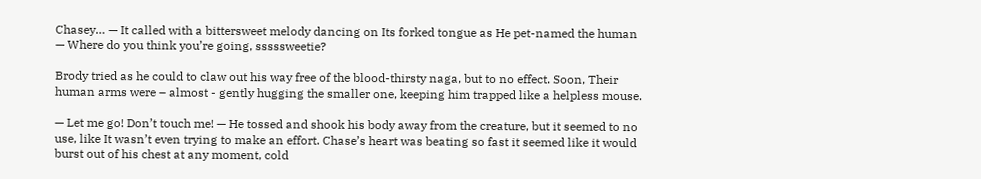Chasey… — It called with a bittersweet melody dancing on Its forked tongue as He pet-named the human — Where do you think you’re going, sssssweetie?

Brody tried as he could to claw out his way free of the blood-thirsty naga, but to no effect. Soon, Their human arms were – almost - gently hugging the smaller one, keeping him trapped like a helpless mouse.

— Let me go! Don’t touch me! — He tossed and shook his body away from the creature, but it seemed to no use, like It wasn’t even trying to make an effort. Chase’s heart was beating so fast it seemed like it would burst out of his chest at any moment, cold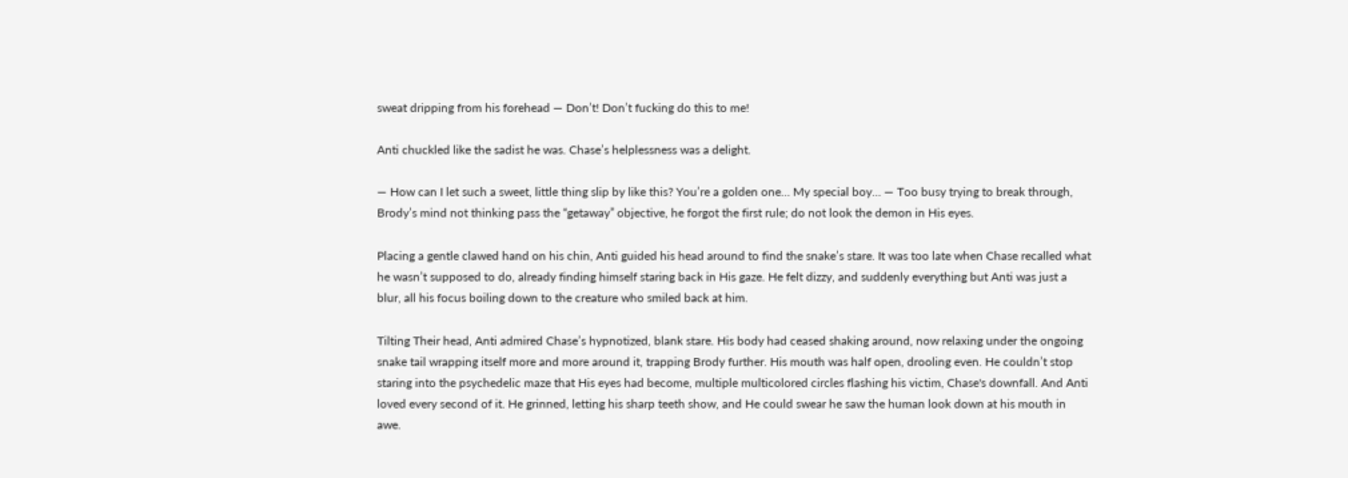sweat dripping from his forehead — Don’t! Don’t fucking do this to me!

Anti chuckled like the sadist he was. Chase’s helplessness was a delight.

— How can I let such a sweet, little thing slip by like this? You’re a golden one… My special boy… — Too busy trying to break through, Brody’s mind not thinking pass the “getaway” objective, he forgot the first rule; do not look the demon in His eyes.

Placing a gentle clawed hand on his chin, Anti guided his head around to find the snake’s stare. It was too late when Chase recalled what he wasn’t supposed to do, already finding himself staring back in His gaze. He felt dizzy, and suddenly everything but Anti was just a blur, all his focus boiling down to the creature who smiled back at him.

Tilting Their head, Anti admired Chase’s hypnotized, blank stare. His body had ceased shaking around, now relaxing under the ongoing snake tail wrapping itself more and more around it, trapping Brody further. His mouth was half open, drooling even. He couldn’t stop staring into the psychedelic maze that His eyes had become, multiple multicolored circles flashing his victim, Chase's downfall. And Anti loved every second of it. He grinned, letting his sharp teeth show, and He could swear he saw the human look down at his mouth in awe.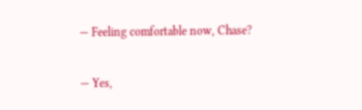— Feeling comfortable now, Chase?

— Yes,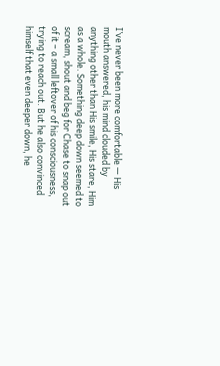I’ve never been more comfortable — His mouth answered, his mind clouded by anything other than His smile, His stare, Him as a whole. Something deep down seemed to scream, shout and beg for Chase to snap out of it – a small leftover of his consciousness, trying to reach out. But he also convinced himself that even deeper down, he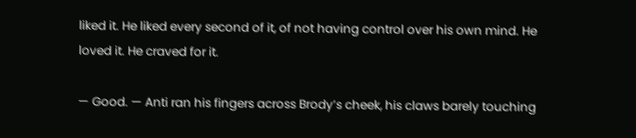liked it. He liked every second of it, of not having control over his own mind. He loved it. He craved for it.

— Good. — Anti ran his fingers across Brody’s cheek, his claws barely touching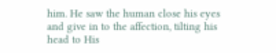him. He saw the human close his eyes and give in to the affection, tilting his head to His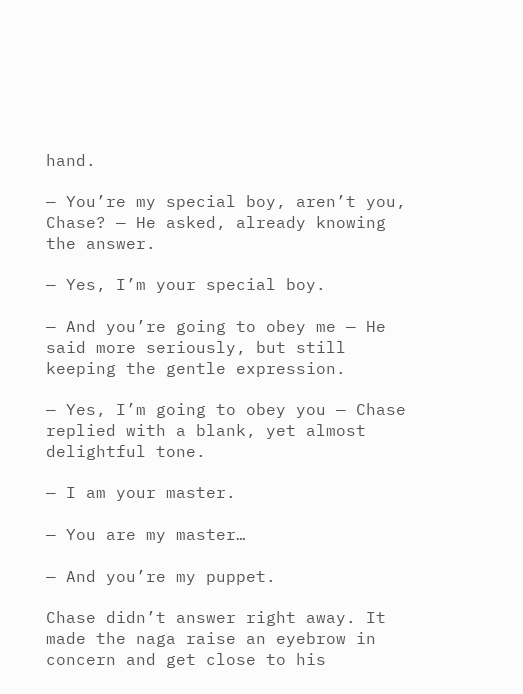hand.

— You’re my special boy, aren’t you, Chase? — He asked, already knowing the answer.

— Yes, I’m your special boy.

— And you’re going to obey me — He said more seriously, but still keeping the gentle expression.

— Yes, I’m going to obey you — Chase replied with a blank, yet almost delightful tone.

— I am your master.

— You are my master…

— And you’re my puppet.

Chase didn’t answer right away. It made the naga raise an eyebrow in concern and get close to his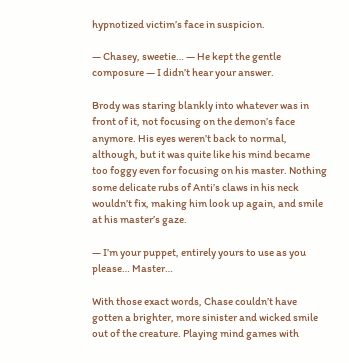hypnotized victim’s face in suspicion.

— Chasey, sweetie… — He kept the gentle composure — I didn’t hear your answer.

Brody was staring blankly into whatever was in front of it, not focusing on the demon’s face anymore. His eyes weren’t back to normal, although, but it was quite like his mind became too foggy even for focusing on his master. Nothing some delicate rubs of Anti’s claws in his neck wouldn’t fix, making him look up again, and smile at his master’s gaze.

— I’m your puppet, entirely yours to use as you please… Master…

With those exact words, Chase couldn’t have gotten a brighter, more sinister and wicked smile out of the creature. Playing mind games with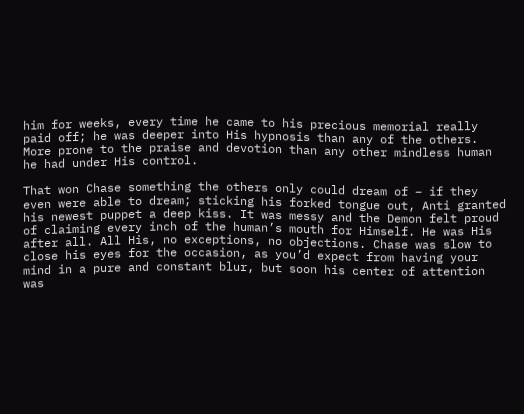him for weeks, every time he came to his precious memorial really paid off; he was deeper into His hypnosis than any of the others. More prone to the praise and devotion than any other mindless human he had under His control.

That won Chase something the others only could dream of – if they even were able to dream; sticking his forked tongue out, Anti granted his newest puppet a deep kiss. It was messy and the Demon felt proud of claiming every inch of the human’s mouth for Himself. He was His after all. All His, no exceptions, no objections. Chase was slow to close his eyes for the occasion, as you’d expect from having your mind in a pure and constant blur, but soon his center of attention was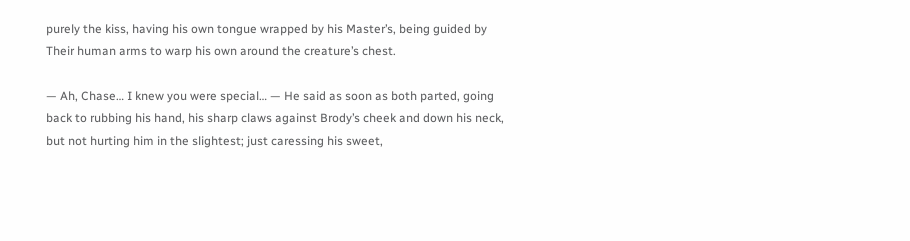purely the kiss, having his own tongue wrapped by his Master’s, being guided by Their human arms to warp his own around the creature’s chest.

— Ah, Chase… I knew you were special… — He said as soon as both parted, going back to rubbing his hand, his sharp claws against Brody’s cheek and down his neck, but not hurting him in the slightest; just caressing his sweet,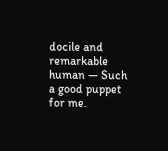docile and remarkable human — Such a good puppet for me.